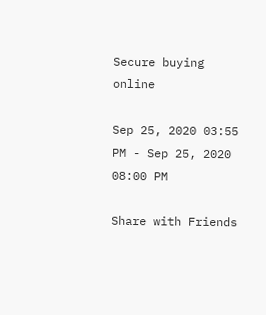Secure buying online

Sep 25, 2020 03:55 PM - Sep 25, 2020 08:00 PM

Share with Friends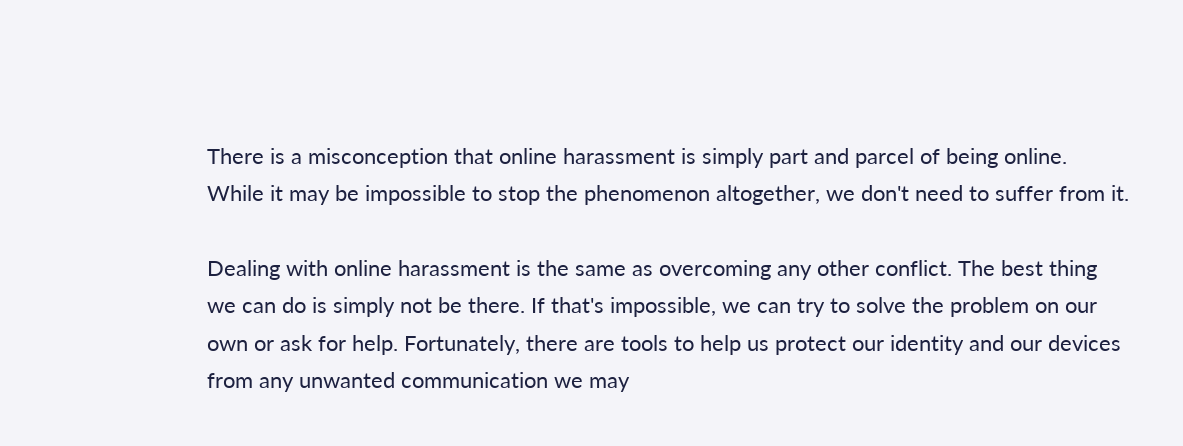There is a misconception that online harassment is simply part and parcel of being online. While it may be impossible to stop the phenomenon altogether, we don't need to suffer from it.

Dealing with online harassment is the same as overcoming any other conflict. The best thing we can do is simply not be there. If that's impossible, we can try to solve the problem on our own or ask for help. Fortunately, there are tools to help us protect our identity and our devices from any unwanted communication we may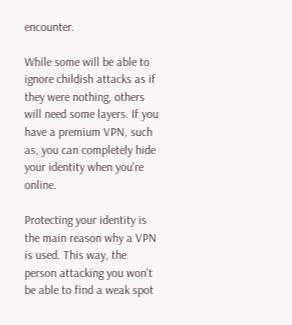encounter.

While some will be able to ignore childish attacks as if they were nothing, others will need some layers. If you have a premium VPN, such as, you can completely hide your identity when you're online.

Protecting your identity is the main reason why a VPN is used. This way, the person attacking you won't be able to find a weak spot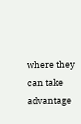where they can take advantage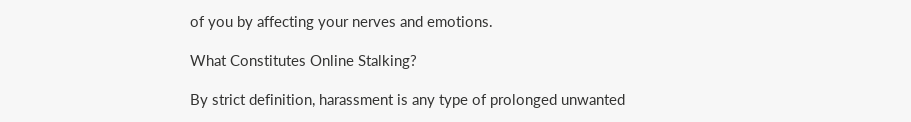of you by affecting your nerves and emotions.

What Constitutes Online Stalking?

By strict definition, harassment is any type of prolonged unwanted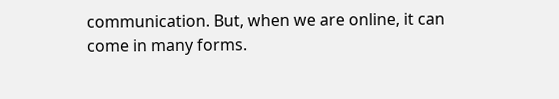communication. But, when we are online, it can come in many forms.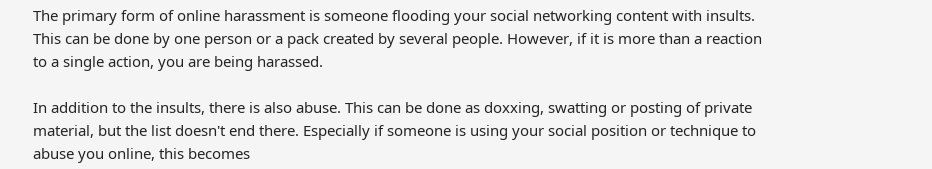The primary form of online harassment is someone flooding your social networking content with insults. This can be done by one person or a pack created by several people. However, if it is more than a reaction to a single action, you are being harassed.

In addition to the insults, there is also abuse. This can be done as doxxing, swatting or posting of private material, but the list doesn't end there. Especially if someone is using your social position or technique to abuse you online, this becomes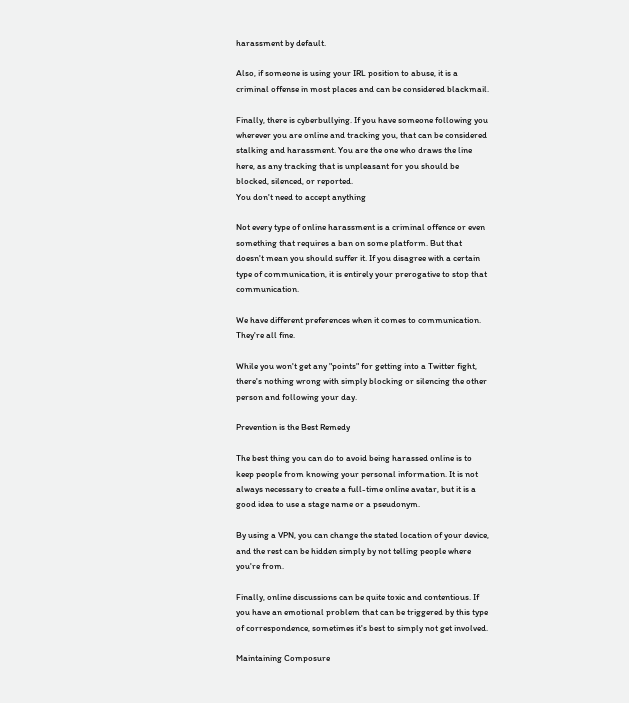harassment by default.

Also, if someone is using your IRL position to abuse, it is a criminal offense in most places and can be considered blackmail.

Finally, there is cyberbullying. If you have someone following you wherever you are online and tracking you, that can be considered stalking and harassment. You are the one who draws the line here, as any tracking that is unpleasant for you should be blocked, silenced, or reported.
You don't need to accept anything

Not every type of online harassment is a criminal offence or even something that requires a ban on some platform. But that doesn't mean you should suffer it. If you disagree with a certain type of communication, it is entirely your prerogative to stop that communication.

We have different preferences when it comes to communication. They're all fine.

While you won't get any "points" for getting into a Twitter fight, there's nothing wrong with simply blocking or silencing the other person and following your day.

Prevention is the Best Remedy

The best thing you can do to avoid being harassed online is to keep people from knowing your personal information. It is not always necessary to create a full-time online avatar, but it is a good idea to use a stage name or a pseudonym.

By using a VPN, you can change the stated location of your device, and the rest can be hidden simply by not telling people where you're from.

Finally, online discussions can be quite toxic and contentious. If you have an emotional problem that can be triggered by this type of correspondence, sometimes it's best to simply not get involved.

Maintaining Composure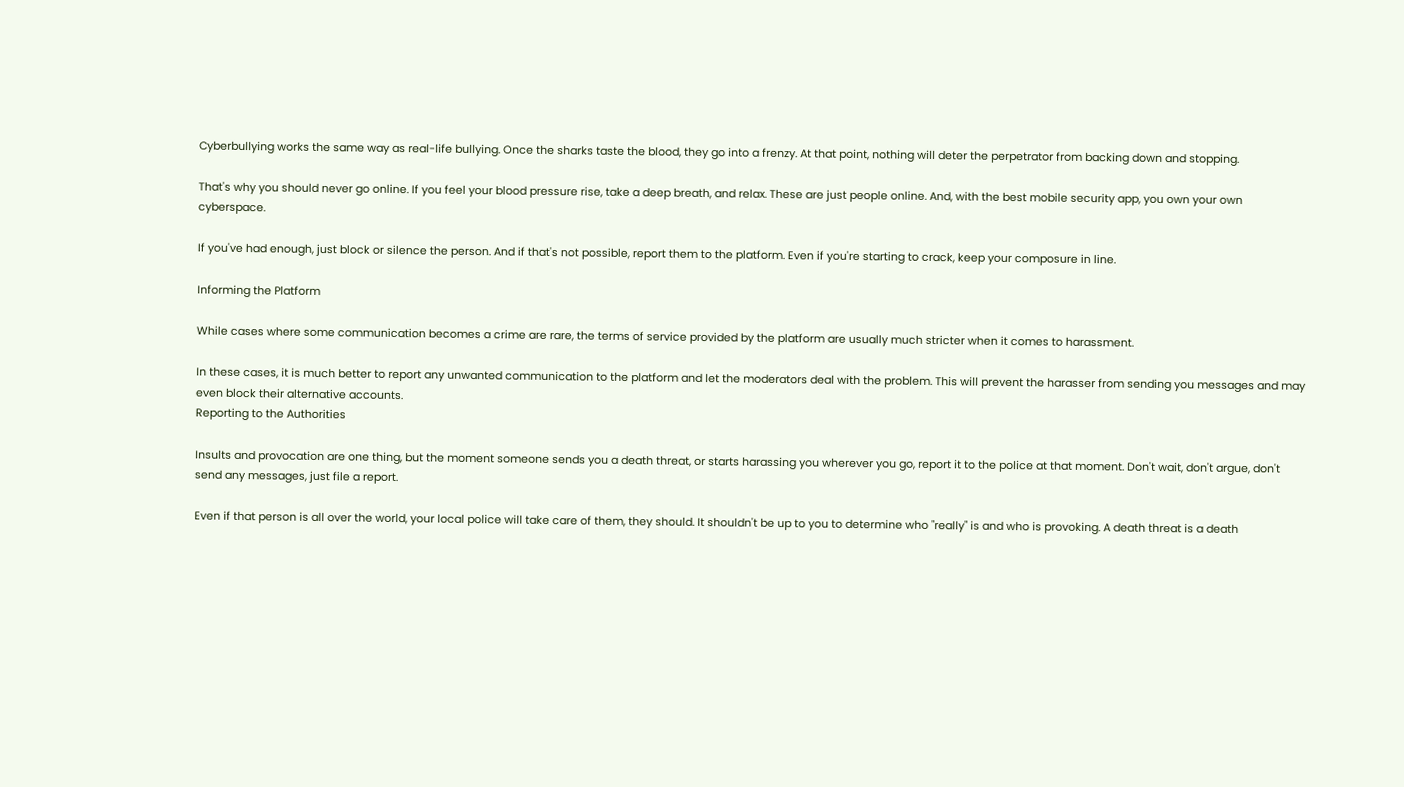Cyberbullying works the same way as real-life bullying. Once the sharks taste the blood, they go into a frenzy. At that point, nothing will deter the perpetrator from backing down and stopping.

That's why you should never go online. If you feel your blood pressure rise, take a deep breath, and relax. These are just people online. And, with the best mobile security app, you own your own cyberspace.

If you've had enough, just block or silence the person. And if that's not possible, report them to the platform. Even if you're starting to crack, keep your composure in line.

Informing the Platform

While cases where some communication becomes a crime are rare, the terms of service provided by the platform are usually much stricter when it comes to harassment.

In these cases, it is much better to report any unwanted communication to the platform and let the moderators deal with the problem. This will prevent the harasser from sending you messages and may even block their alternative accounts.
Reporting to the Authorities

Insults and provocation are one thing, but the moment someone sends you a death threat, or starts harassing you wherever you go, report it to the police at that moment. Don't wait, don't argue, don't send any messages, just file a report.

Even if that person is all over the world, your local police will take care of them, they should. It shouldn't be up to you to determine who "really" is and who is provoking. A death threat is a death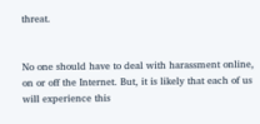threat.


No one should have to deal with harassment online, on or off the Internet. But, it is likely that each of us will experience this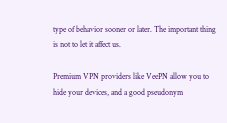type of behavior sooner or later. The important thing is not to let it affect us.

Premium VPN providers like VeePN allow you to hide your devices, and a good pseudonym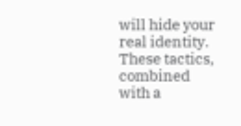will hide your real identity. These tactics, combined with a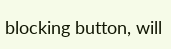blocking button, will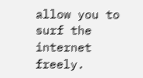allow you to surf the internet freely.